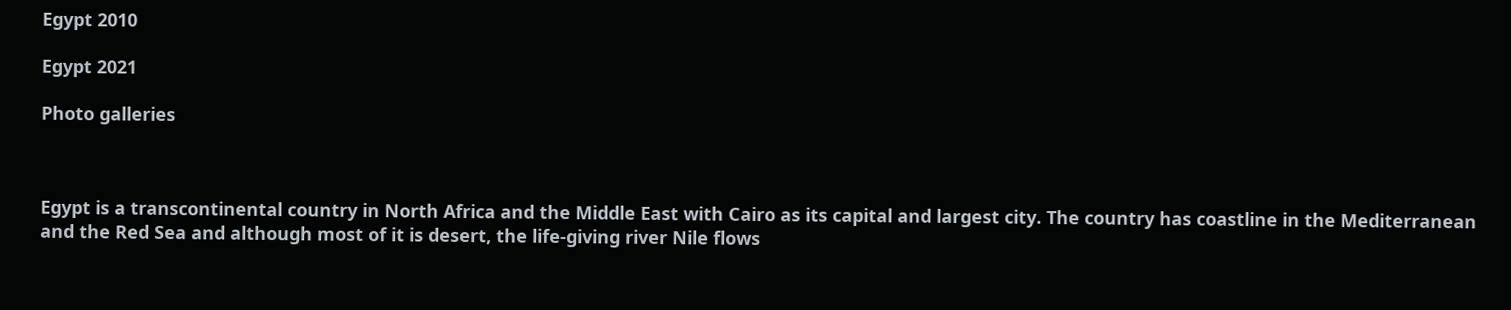Egypt 2010

Egypt 2021

Photo galleries



Egypt is a transcontinental country in North Africa and the Middle East with Cairo as its capital and largest city. The country has coastline in the Mediterranean and the Red Sea and although most of it is desert, the life-giving river Nile flows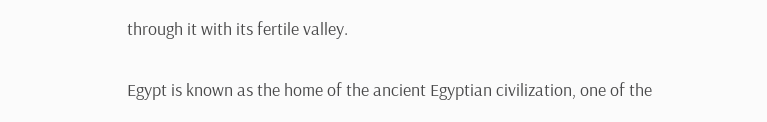through it with its fertile valley.

Egypt is known as the home of the ancient Egyptian civilization, one of the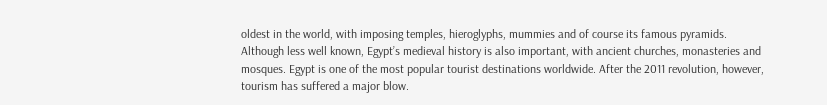oldest in the world, with imposing temples, hieroglyphs, mummies and of course its famous pyramids. Although less well known, Egypt’s medieval history is also important, with ancient churches, monasteries and mosques. Egypt is one of the most popular tourist destinations worldwide. After the 2011 revolution, however, tourism has suffered a major blow.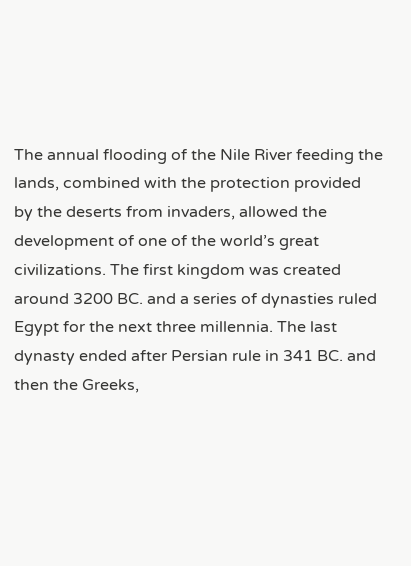The annual flooding of the Nile River feeding the lands, combined with the protection provided by the deserts from invaders, allowed the development of one of the world’s great civilizations. The first kingdom was created around 3200 BC. and a series of dynasties ruled Egypt for the next three millennia. The last dynasty ended after Persian rule in 341 BC. and then the Greeks,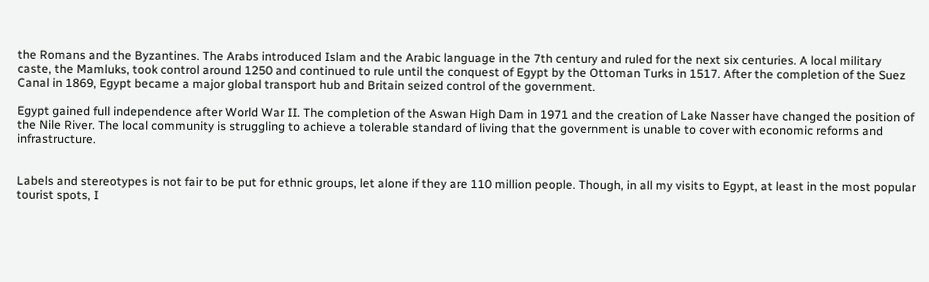the Romans and the Byzantines. The Arabs introduced Islam and the Arabic language in the 7th century and ruled for the next six centuries. A local military caste, the Mamluks, took control around 1250 and continued to rule until the conquest of Egypt by the Ottoman Turks in 1517. After the completion of the Suez Canal in 1869, Egypt became a major global transport hub and Britain seized control of the government.

Egypt gained full independence after World War II. The completion of the Aswan High Dam in 1971 and the creation of Lake Nasser have changed the position of the Nile River. The local community is struggling to achieve a tolerable standard of living that the government is unable to cover with economic reforms and infrastructure.


Labels and stereotypes is not fair to be put for ethnic groups, let alone if they are 110 million people. Though, in all my visits to Egypt, at least in the most popular tourist spots, I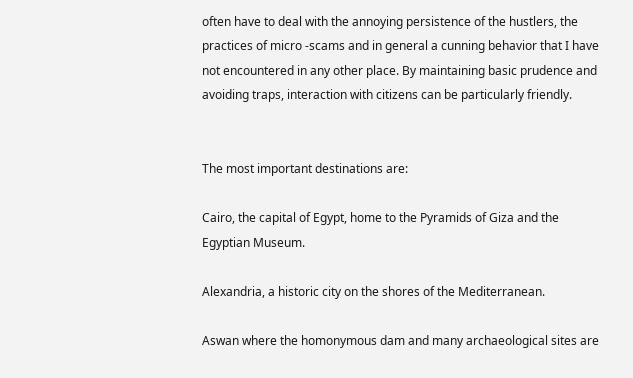often have to deal with the annoying persistence of the hustlers, the practices of micro -scams and in general a cunning behavior that I have not encountered in any other place. By maintaining basic prudence and avoiding traps, interaction with citizens can be particularly friendly.


The most important destinations are:

Cairo, the capital of Egypt, home to the Pyramids of Giza and the Egyptian Museum.

Alexandria, a historic city on the shores of the Mediterranean.

Aswan where the homonymous dam and many archaeological sites are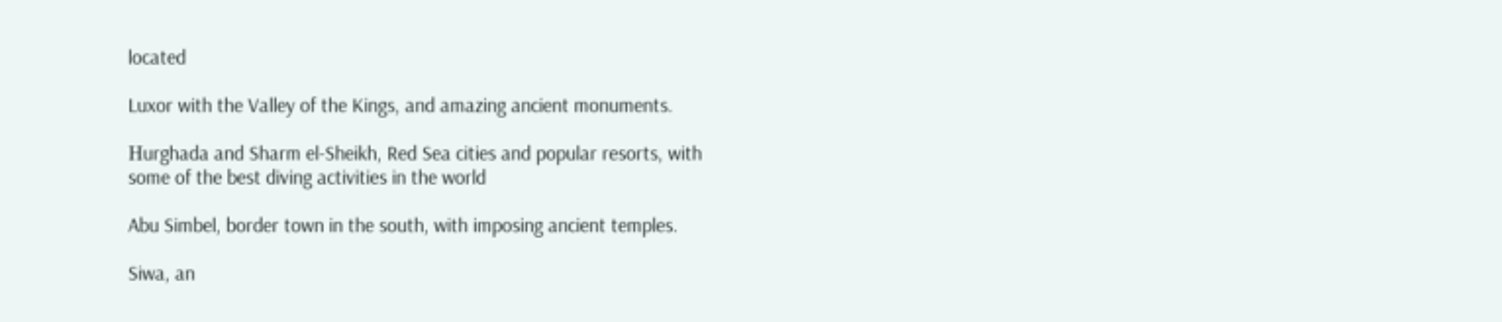located

Luxor with the Valley of the Kings, and amazing ancient monuments.

Ηurghada and Sharm el-Sheikh, Red Sea cities and popular resorts, with some of the best diving activities in the world

Abu Simbel, border town in the south, with imposing ancient temples.

Siwa, an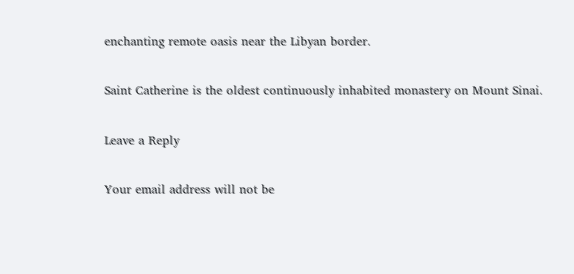enchanting remote oasis near the Libyan border.

Saint Catherine is the oldest continuously inhabited monastery on Mount Sinai.

Leave a Reply

Your email address will not be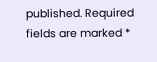published. Required fields are marked *